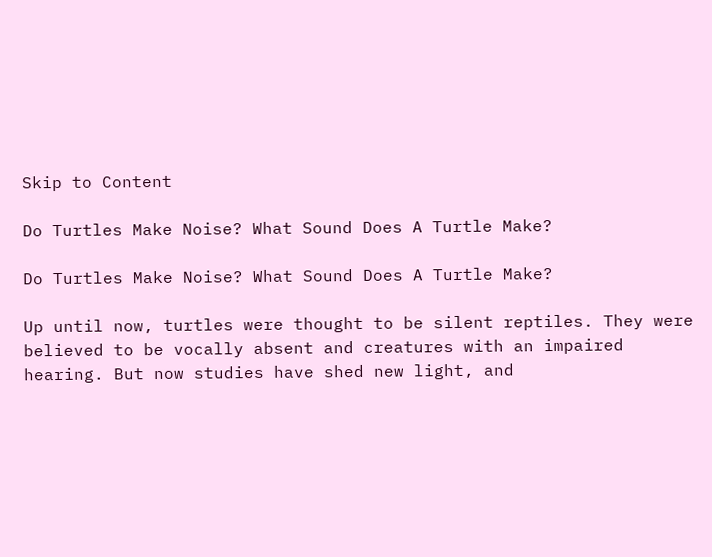Skip to Content

Do Turtles Make Noise? What Sound Does A Turtle Make?

Do Turtles Make Noise? What Sound Does A Turtle Make?

Up until now, turtles were thought to be silent reptiles. They were believed to be vocally absent and creatures with an impaired hearing. But now studies have shed new light, and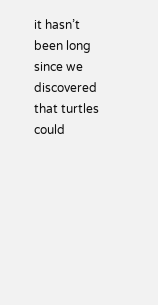it hasn’t been long since we discovered that turtles could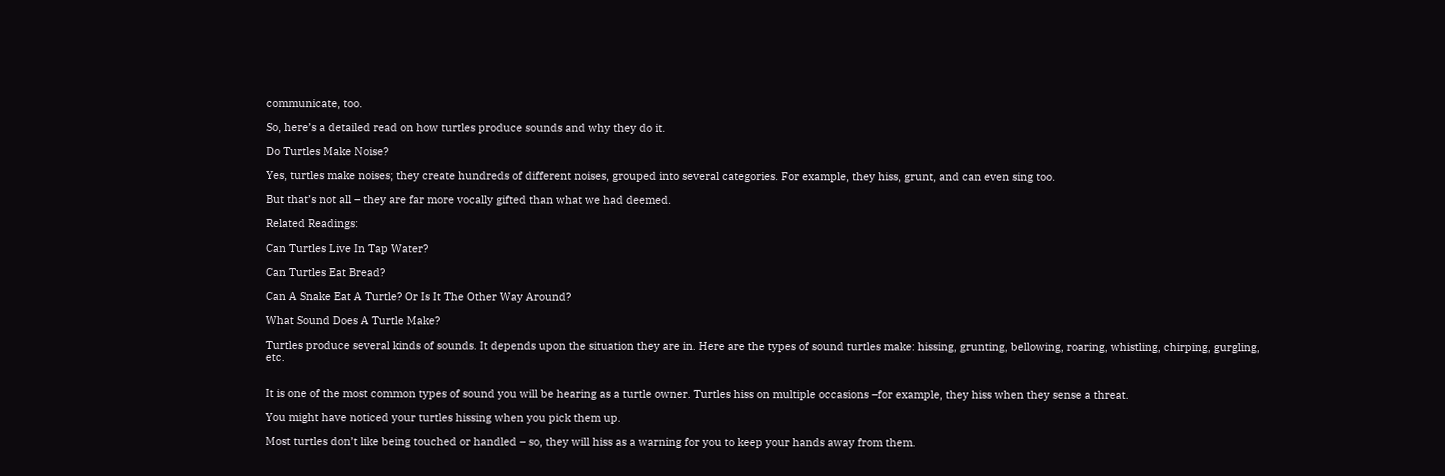communicate, too.

So, here’s a detailed read on how turtles produce sounds and why they do it.

Do Turtles Make Noise?

Yes, turtles make noises; they create hundreds of different noises, grouped into several categories. For example, they hiss, grunt, and can even sing too.

But that’s not all – they are far more vocally gifted than what we had deemed.

Related Readings:

Can Turtles Live In Tap Water?

Can Turtles Eat Bread?

Can A Snake Eat A Turtle? Or Is It The Other Way Around?

What Sound Does A Turtle Make?

Turtles produce several kinds of sounds. It depends upon the situation they are in. Here are the types of sound turtles make: hissing, grunting, bellowing, roaring, whistling, chirping, gurgling, etc.


It is one of the most common types of sound you will be hearing as a turtle owner. Turtles hiss on multiple occasions –for example, they hiss when they sense a threat.

You might have noticed your turtles hissing when you pick them up.

Most turtles don’t like being touched or handled – so, they will hiss as a warning for you to keep your hands away from them.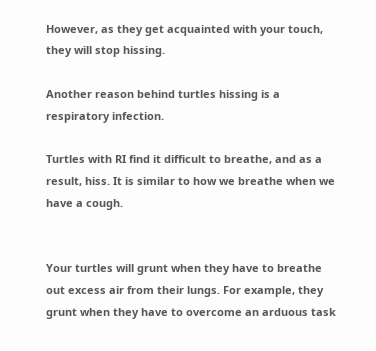However, as they get acquainted with your touch, they will stop hissing.

Another reason behind turtles hissing is a respiratory infection.

Turtles with RI find it difficult to breathe, and as a result, hiss. It is similar to how we breathe when we have a cough.


Your turtles will grunt when they have to breathe out excess air from their lungs. For example, they grunt when they have to overcome an arduous task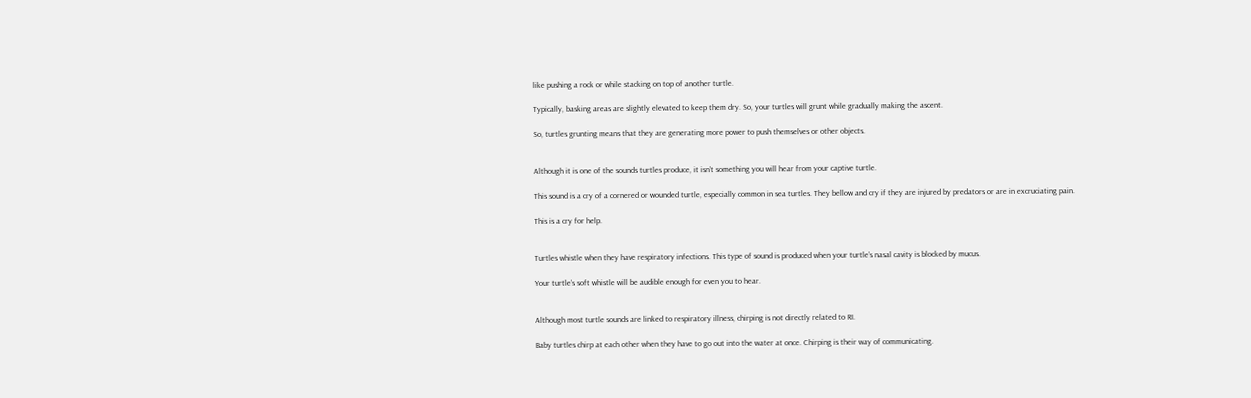like pushing a rock or while stacking on top of another turtle.

Typically, basking areas are slightly elevated to keep them dry. So, your turtles will grunt while gradually making the ascent.

So, turtles grunting means that they are generating more power to push themselves or other objects.


Although it is one of the sounds turtles produce, it isn’t something you will hear from your captive turtle.

This sound is a cry of a cornered or wounded turtle, especially common in sea turtles. They bellow and cry if they are injured by predators or are in excruciating pain.

This is a cry for help.


Turtles whistle when they have respiratory infections. This type of sound is produced when your turtle’s nasal cavity is blocked by mucus.

Your turtle’s soft whistle will be audible enough for even you to hear.


Although most turtle sounds are linked to respiratory illness, chirping is not directly related to RI.

Baby turtles chirp at each other when they have to go out into the water at once. Chirping is their way of communicating.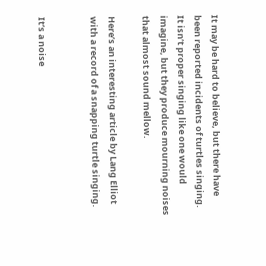It may be hard to believe, but there have been reported incidents of turtles singing. It isn’t proper singing like one would imagine, but they produce mourning noises that almost sound mellow.

Here’s an interesting article by Lang Elliot with a record of a snapping turtle singing.


It’s a noise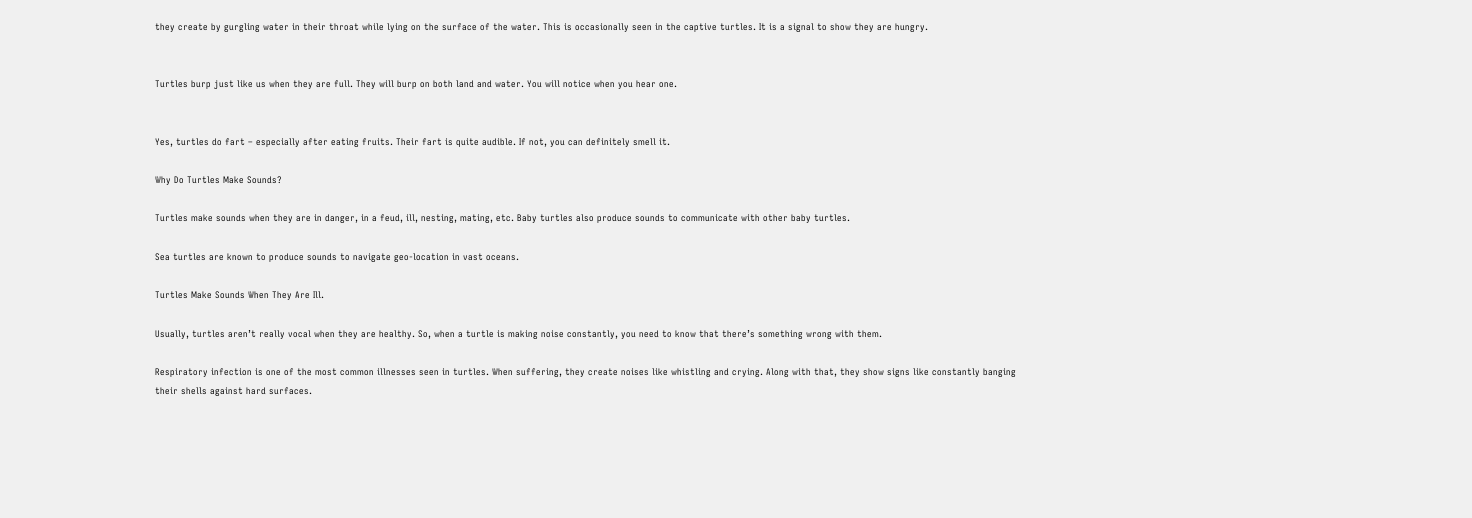they create by gurgling water in their throat while lying on the surface of the water. This is occasionally seen in the captive turtles. It is a signal to show they are hungry.


Turtles burp just like us when they are full. They will burp on both land and water. You will notice when you hear one.


Yes, turtles do fart – especially after eating fruits. Their fart is quite audible. If not, you can definitely smell it.

Why Do Turtles Make Sounds?

Turtles make sounds when they are in danger, in a feud, ill, nesting, mating, etc. Baby turtles also produce sounds to communicate with other baby turtles.

Sea turtles are known to produce sounds to navigate geo-location in vast oceans.

Turtles Make Sounds When They Are Ill.

Usually, turtles aren’t really vocal when they are healthy. So, when a turtle is making noise constantly, you need to know that there’s something wrong with them.

Respiratory infection is one of the most common illnesses seen in turtles. When suffering, they create noises like whistling and crying. Along with that, they show signs like constantly banging their shells against hard surfaces.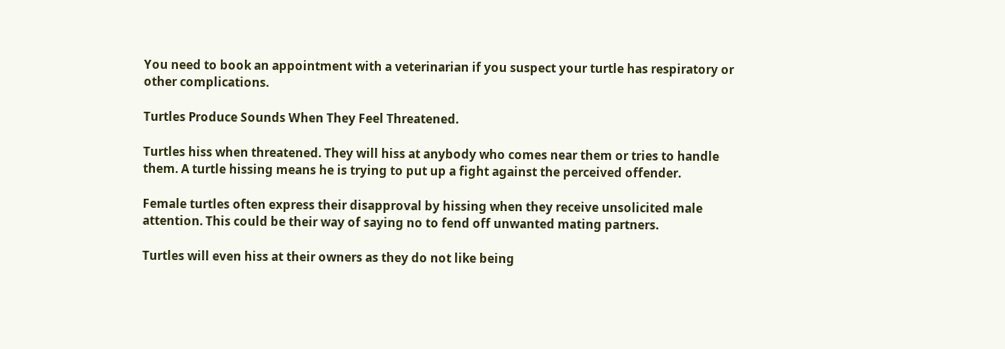You need to book an appointment with a veterinarian if you suspect your turtle has respiratory or other complications.

Turtles Produce Sounds When They Feel Threatened.

Turtles hiss when threatened. They will hiss at anybody who comes near them or tries to handle them. A turtle hissing means he is trying to put up a fight against the perceived offender.

Female turtles often express their disapproval by hissing when they receive unsolicited male attention. This could be their way of saying no to fend off unwanted mating partners.

Turtles will even hiss at their owners as they do not like being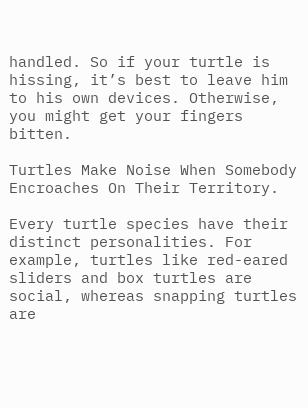handled. So if your turtle is hissing, it’s best to leave him to his own devices. Otherwise, you might get your fingers bitten.

Turtles Make Noise When Somebody Encroaches On Their Territory.

Every turtle species have their distinct personalities. For example, turtles like red-eared sliders and box turtles are social, whereas snapping turtles are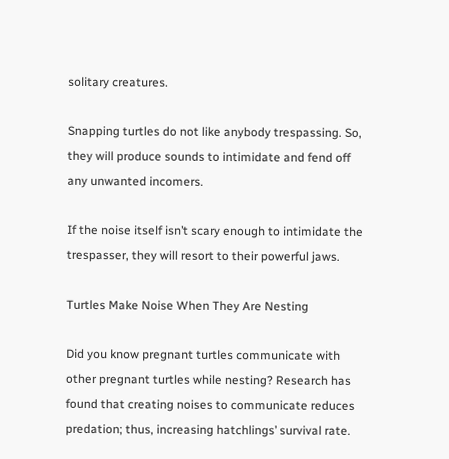solitary creatures.

Snapping turtles do not like anybody trespassing. So, they will produce sounds to intimidate and fend off any unwanted incomers.

If the noise itself isn’t scary enough to intimidate the trespasser, they will resort to their powerful jaws.

Turtles Make Noise When They Are Nesting

Did you know pregnant turtles communicate with other pregnant turtles while nesting? Research has found that creating noises to communicate reduces predation; thus, increasing hatchlings’ survival rate.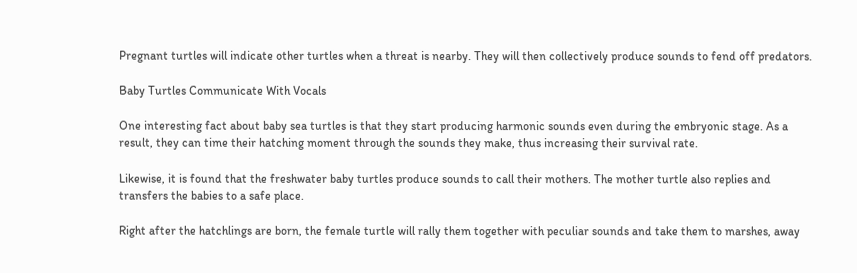Pregnant turtles will indicate other turtles when a threat is nearby. They will then collectively produce sounds to fend off predators.

Baby Turtles Communicate With Vocals

One interesting fact about baby sea turtles is that they start producing harmonic sounds even during the embryonic stage. As a result, they can time their hatching moment through the sounds they make, thus increasing their survival rate.

Likewise, it is found that the freshwater baby turtles produce sounds to call their mothers. The mother turtle also replies and transfers the babies to a safe place.

Right after the hatchlings are born, the female turtle will rally them together with peculiar sounds and take them to marshes, away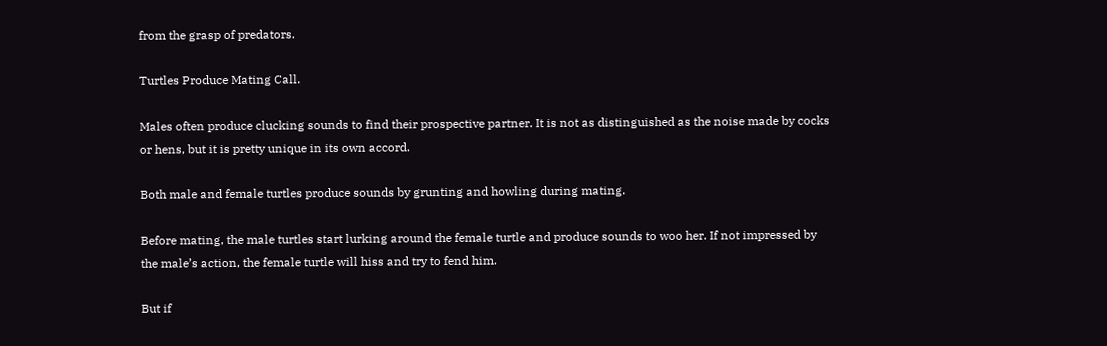from the grasp of predators.

Turtles Produce Mating Call.

Males often produce clucking sounds to find their prospective partner. It is not as distinguished as the noise made by cocks or hens, but it is pretty unique in its own accord.

Both male and female turtles produce sounds by grunting and howling during mating.

Before mating, the male turtles start lurking around the female turtle and produce sounds to woo her. If not impressed by the male’s action, the female turtle will hiss and try to fend him.

But if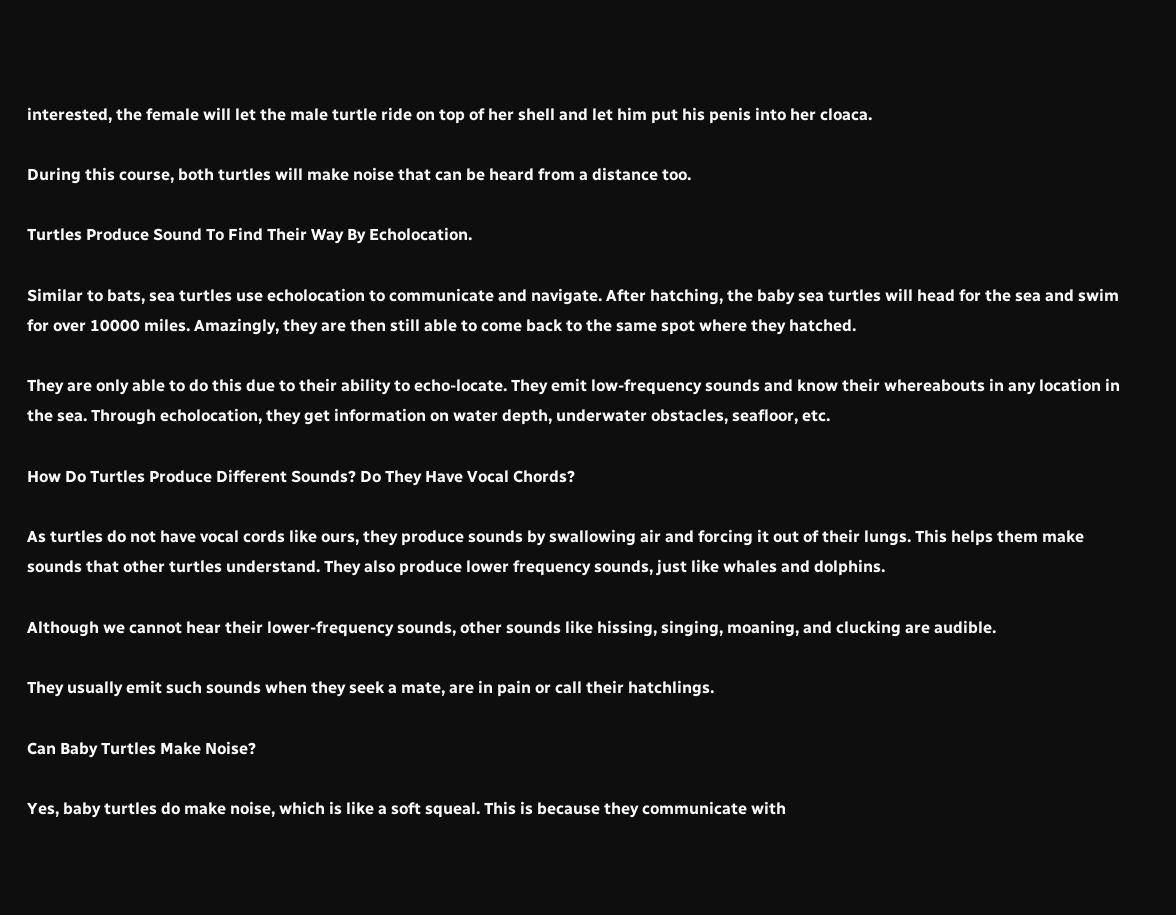interested, the female will let the male turtle ride on top of her shell and let him put his penis into her cloaca.

During this course, both turtles will make noise that can be heard from a distance too.

Turtles Produce Sound To Find Their Way By Echolocation.

Similar to bats, sea turtles use echolocation to communicate and navigate. After hatching, the baby sea turtles will head for the sea and swim for over 10000 miles. Amazingly, they are then still able to come back to the same spot where they hatched.

They are only able to do this due to their ability to echo-locate. They emit low-frequency sounds and know their whereabouts in any location in the sea. Through echolocation, they get information on water depth, underwater obstacles, seafloor, etc.

How Do Turtles Produce Different Sounds? Do They Have Vocal Chords?

As turtles do not have vocal cords like ours, they produce sounds by swallowing air and forcing it out of their lungs. This helps them make sounds that other turtles understand. They also produce lower frequency sounds, just like whales and dolphins.

Although we cannot hear their lower-frequency sounds, other sounds like hissing, singing, moaning, and clucking are audible.

They usually emit such sounds when they seek a mate, are in pain or call their hatchlings.

Can Baby Turtles Make Noise?

Yes, baby turtles do make noise, which is like a soft squeal. This is because they communicate with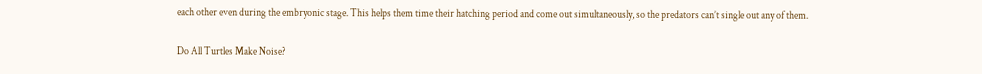each other even during the embryonic stage. This helps them time their hatching period and come out simultaneously, so the predators can’t single out any of them.

Do All Turtles Make Noise?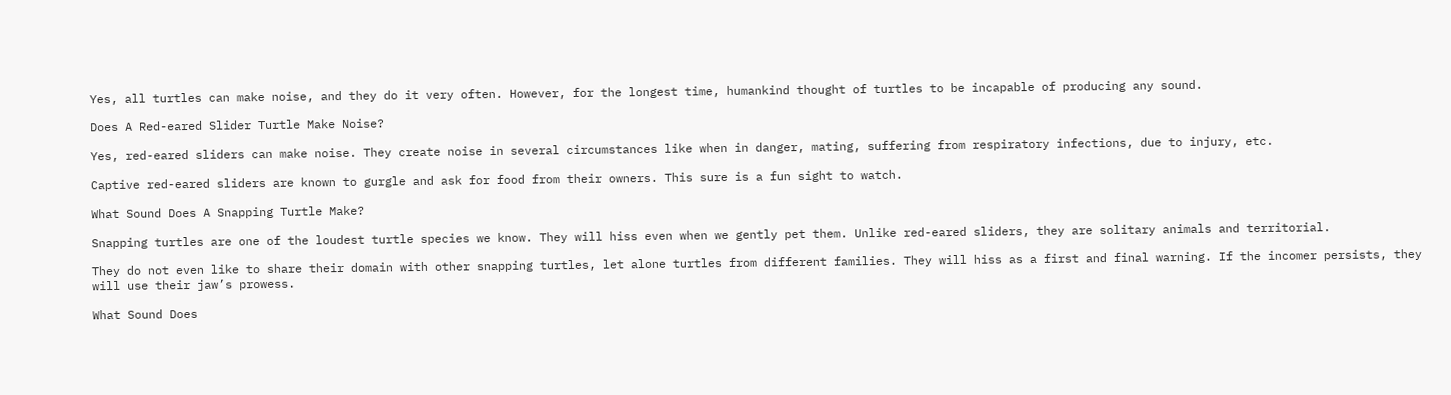Yes, all turtles can make noise, and they do it very often. However, for the longest time, humankind thought of turtles to be incapable of producing any sound.

Does A Red-eared Slider Turtle Make Noise?

Yes, red-eared sliders can make noise. They create noise in several circumstances like when in danger, mating, suffering from respiratory infections, due to injury, etc.

Captive red-eared sliders are known to gurgle and ask for food from their owners. This sure is a fun sight to watch.

What Sound Does A Snapping Turtle Make?

Snapping turtles are one of the loudest turtle species we know. They will hiss even when we gently pet them. Unlike red-eared sliders, they are solitary animals and territorial.

They do not even like to share their domain with other snapping turtles, let alone turtles from different families. They will hiss as a first and final warning. If the incomer persists, they will use their jaw’s prowess.

What Sound Does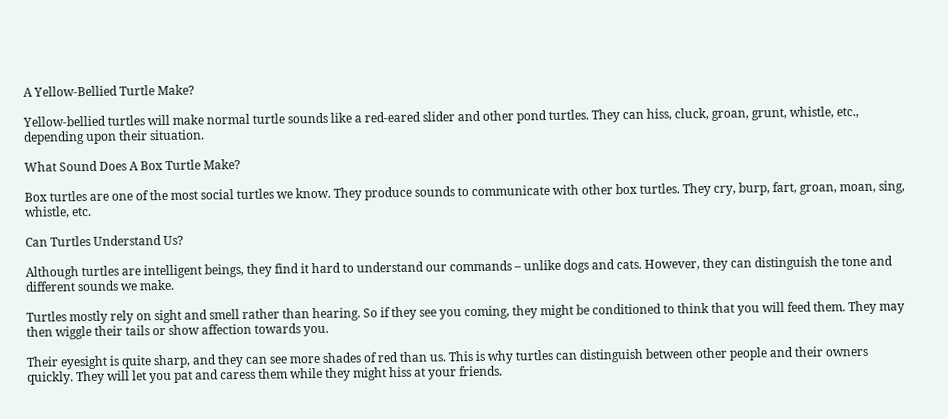A Yellow-Bellied Turtle Make?

Yellow-bellied turtles will make normal turtle sounds like a red-eared slider and other pond turtles. They can hiss, cluck, groan, grunt, whistle, etc., depending upon their situation.

What Sound Does A Box Turtle Make?

Box turtles are one of the most social turtles we know. They produce sounds to communicate with other box turtles. They cry, burp, fart, groan, moan, sing, whistle, etc.

Can Turtles Understand Us?

Although turtles are intelligent beings, they find it hard to understand our commands – unlike dogs and cats. However, they can distinguish the tone and different sounds we make.

Turtles mostly rely on sight and smell rather than hearing. So if they see you coming, they might be conditioned to think that you will feed them. They may then wiggle their tails or show affection towards you.

Their eyesight is quite sharp, and they can see more shades of red than us. This is why turtles can distinguish between other people and their owners quickly. They will let you pat and caress them while they might hiss at your friends.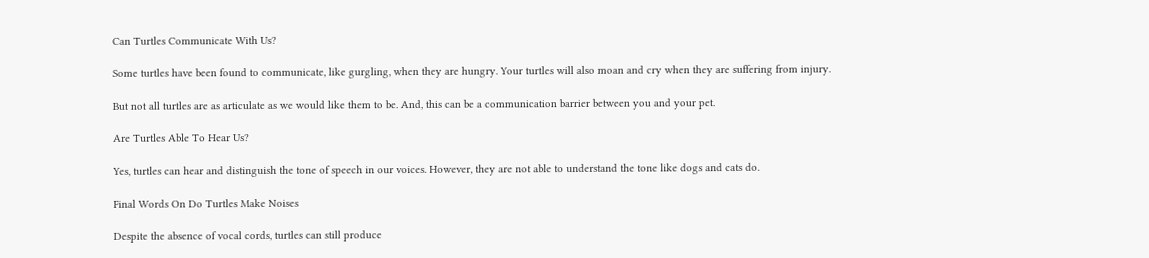Can Turtles Communicate With Us?

Some turtles have been found to communicate, like gurgling, when they are hungry. Your turtles will also moan and cry when they are suffering from injury.

But not all turtles are as articulate as we would like them to be. And, this can be a communication barrier between you and your pet.

Are Turtles Able To Hear Us?

Yes, turtles can hear and distinguish the tone of speech in our voices. However, they are not able to understand the tone like dogs and cats do.

Final Words On Do Turtles Make Noises

Despite the absence of vocal cords, turtles can still produce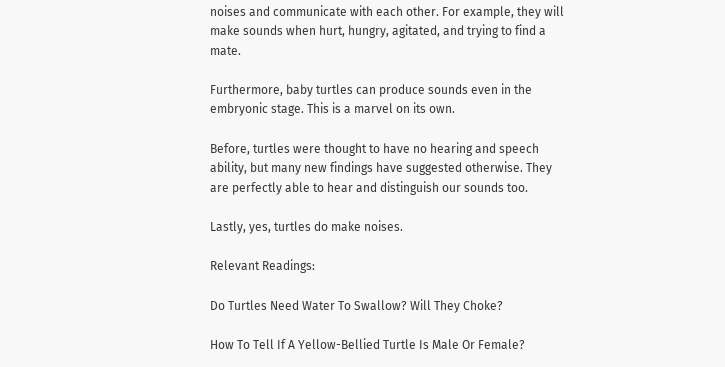noises and communicate with each other. For example, they will make sounds when hurt, hungry, agitated, and trying to find a mate.

Furthermore, baby turtles can produce sounds even in the embryonic stage. This is a marvel on its own.

Before, turtles were thought to have no hearing and speech ability, but many new findings have suggested otherwise. They are perfectly able to hear and distinguish our sounds too.

Lastly, yes, turtles do make noises.

Relevant Readings:

Do Turtles Need Water To Swallow? Will They Choke?

How To Tell If A Yellow-Bellied Turtle Is Male Or Female?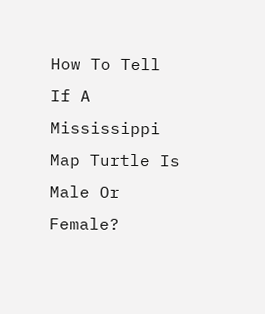How To Tell If A Mississippi Map Turtle Is Male Or Female?